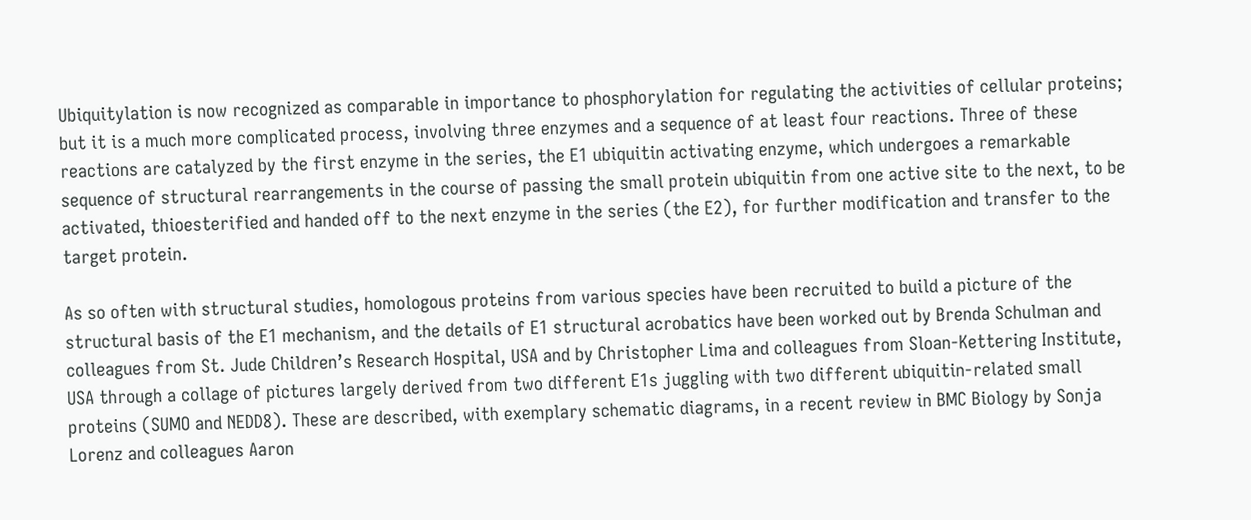Ubiquitylation is now recognized as comparable in importance to phosphorylation for regulating the activities of cellular proteins; but it is a much more complicated process, involving three enzymes and a sequence of at least four reactions. Three of these reactions are catalyzed by the first enzyme in the series, the E1 ubiquitin activating enzyme, which undergoes a remarkable sequence of structural rearrangements in the course of passing the small protein ubiquitin from one active site to the next, to be activated, thioesterified and handed off to the next enzyme in the series (the E2), for further modification and transfer to the target protein.

As so often with structural studies, homologous proteins from various species have been recruited to build a picture of the structural basis of the E1 mechanism, and the details of E1 structural acrobatics have been worked out by Brenda Schulman and colleagues from St. Jude Children’s Research Hospital, USA and by Christopher Lima and colleagues from Sloan-Kettering Institute, USA through a collage of pictures largely derived from two different E1s juggling with two different ubiquitin-related small proteins (SUMO and NEDD8). These are described, with exemplary schematic diagrams, in a recent review in BMC Biology by Sonja Lorenz and colleagues Aaron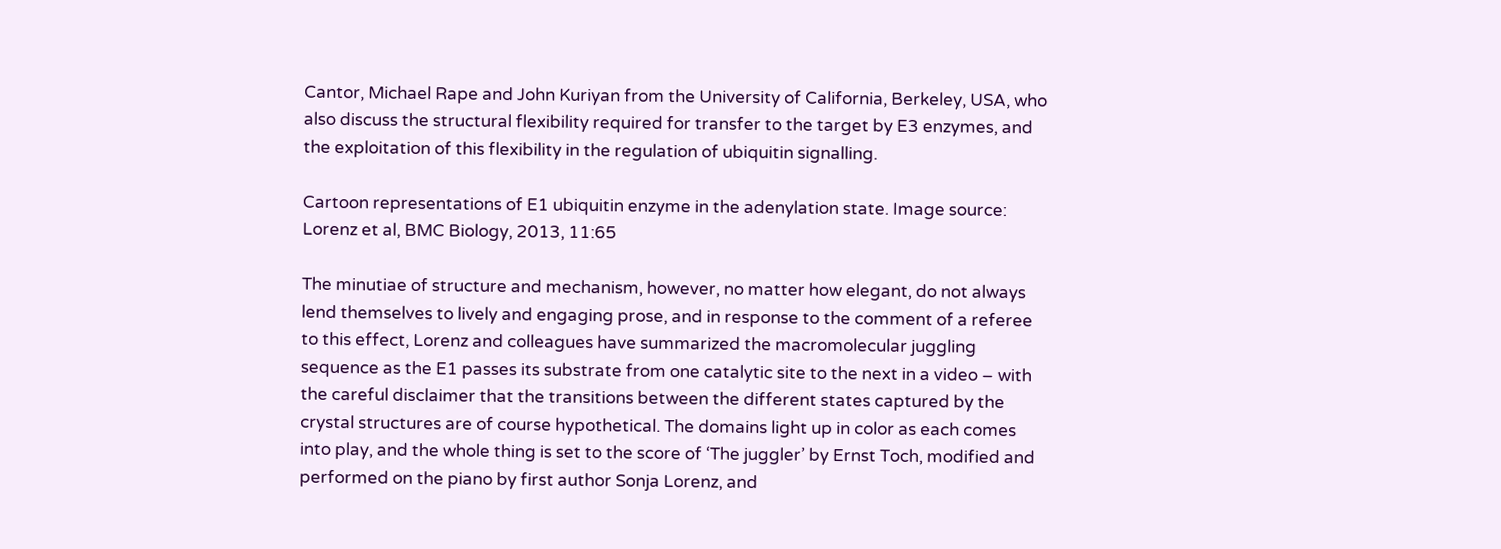Cantor, Michael Rape and John Kuriyan from the University of California, Berkeley, USA, who also discuss the structural flexibility required for transfer to the target by E3 enzymes, and the exploitation of this flexibility in the regulation of ubiquitin signalling.

Cartoon representations of E1 ubiquitin enzyme in the adenylation state. Image source: Lorenz et al, BMC Biology, 2013, 11:65

The minutiae of structure and mechanism, however, no matter how elegant, do not always lend themselves to lively and engaging prose, and in response to the comment of a referee to this effect, Lorenz and colleagues have summarized the macromolecular juggling sequence as the E1 passes its substrate from one catalytic site to the next in a video – with the careful disclaimer that the transitions between the different states captured by the crystal structures are of course hypothetical. The domains light up in color as each comes into play, and the whole thing is set to the score of ‘The juggler’ by Ernst Toch, modified and performed on the piano by first author Sonja Lorenz, and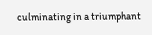culminating in a triumphant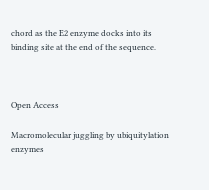chord as the E2 enzyme docks into its binding site at the end of the sequence.



Open Access

Macromolecular juggling by ubiquitylation enzymes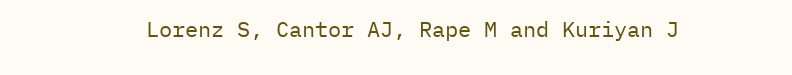Lorenz S, Cantor AJ, Rape M and Kuriyan J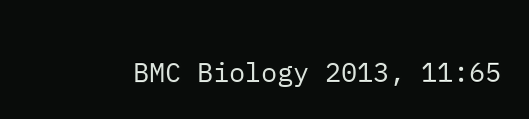BMC Biology 2013, 11:65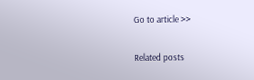Go to article >>

Related posts